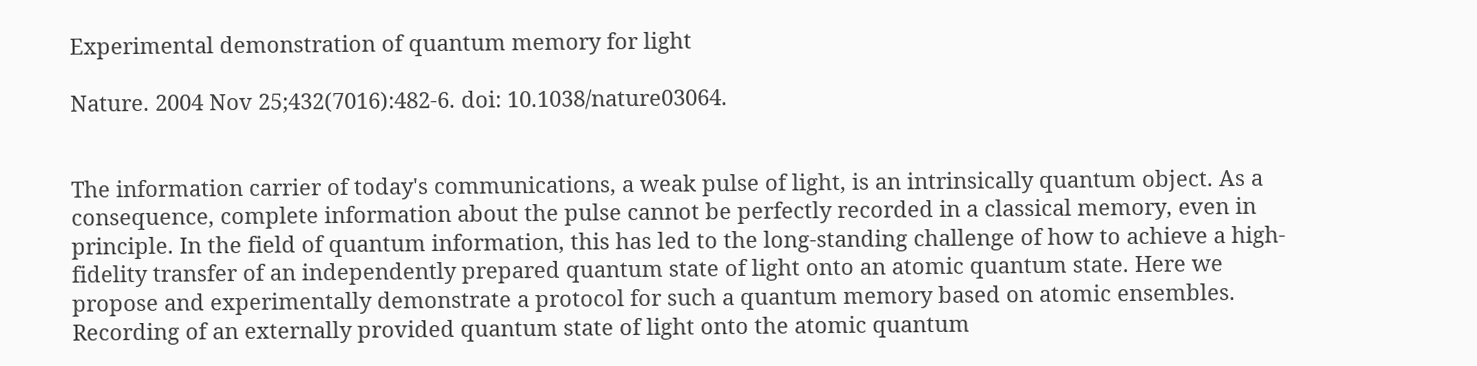Experimental demonstration of quantum memory for light

Nature. 2004 Nov 25;432(7016):482-6. doi: 10.1038/nature03064.


The information carrier of today's communications, a weak pulse of light, is an intrinsically quantum object. As a consequence, complete information about the pulse cannot be perfectly recorded in a classical memory, even in principle. In the field of quantum information, this has led to the long-standing challenge of how to achieve a high-fidelity transfer of an independently prepared quantum state of light onto an atomic quantum state. Here we propose and experimentally demonstrate a protocol for such a quantum memory based on atomic ensembles. Recording of an externally provided quantum state of light onto the atomic quantum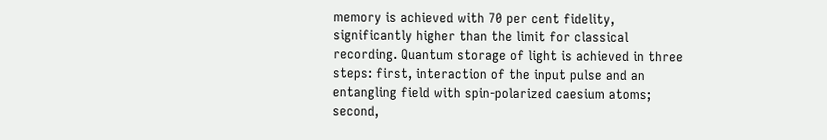memory is achieved with 70 per cent fidelity, significantly higher than the limit for classical recording. Quantum storage of light is achieved in three steps: first, interaction of the input pulse and an entangling field with spin-polarized caesium atoms; second,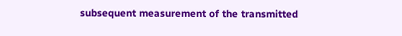subsequent measurement of the transmitted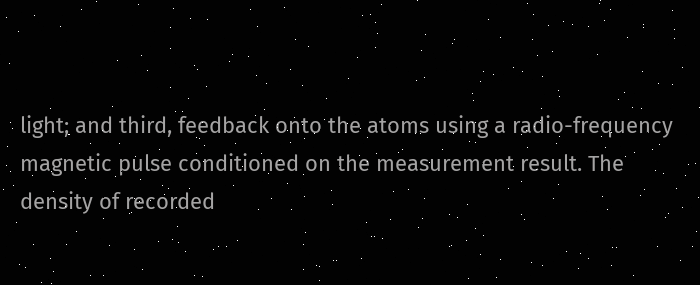light; and third, feedback onto the atoms using a radio-frequency magnetic pulse conditioned on the measurement result. The density of recorded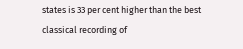states is 33 per cent higher than the best classical recording of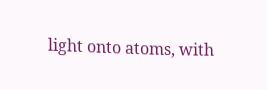light onto atoms, with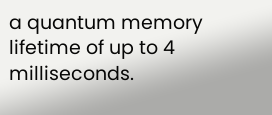a quantum memory lifetime of up to 4 milliseconds.